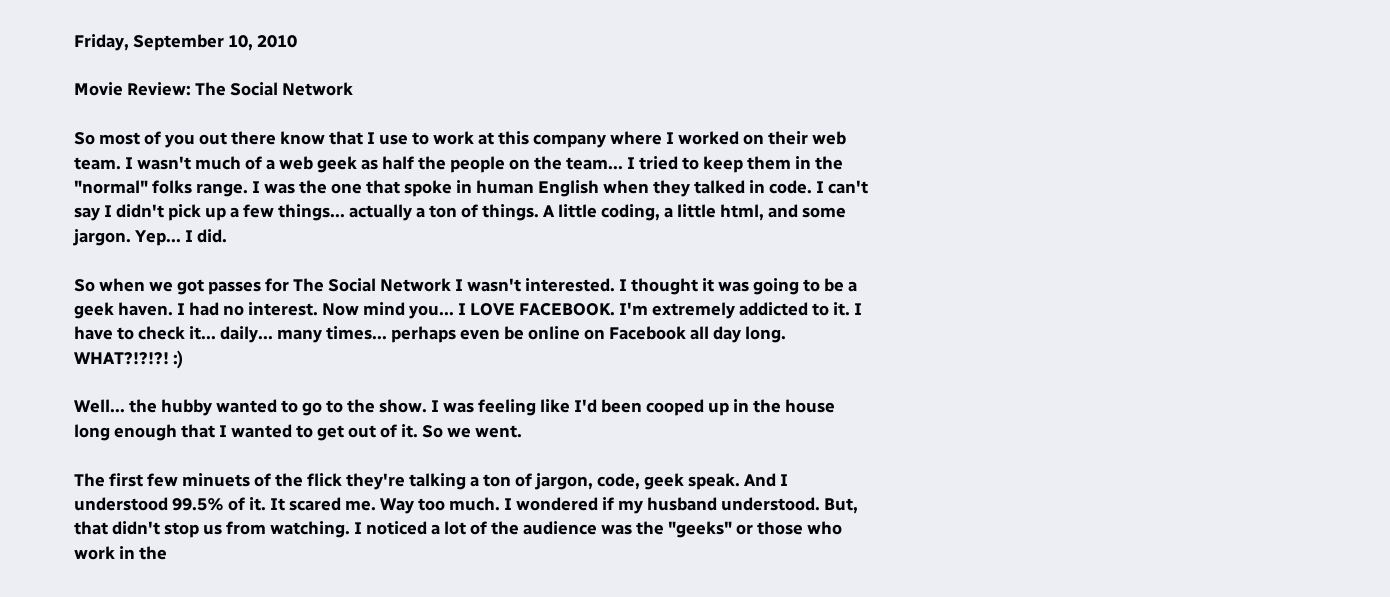Friday, September 10, 2010

Movie Review: The Social Network

So most of you out there know that I use to work at this company where I worked on their web team. I wasn't much of a web geek as half the people on the team... I tried to keep them in the "normal" folks range. I was the one that spoke in human English when they talked in code. I can't say I didn't pick up a few things... actually a ton of things. A little coding, a little html, and some jargon. Yep... I did.

So when we got passes for The Social Network I wasn't interested. I thought it was going to be a geek haven. I had no interest. Now mind you... I LOVE FACEBOOK. I'm extremely addicted to it. I have to check it... daily... many times... perhaps even be online on Facebook all day long. WHAT?!?!?! :)

Well... the hubby wanted to go to the show. I was feeling like I'd been cooped up in the house long enough that I wanted to get out of it. So we went.

The first few minuets of the flick they're talking a ton of jargon, code, geek speak. And I understood 99.5% of it. It scared me. Way too much. I wondered if my husband understood. But, that didn't stop us from watching. I noticed a lot of the audience was the "geeks" or those who work in the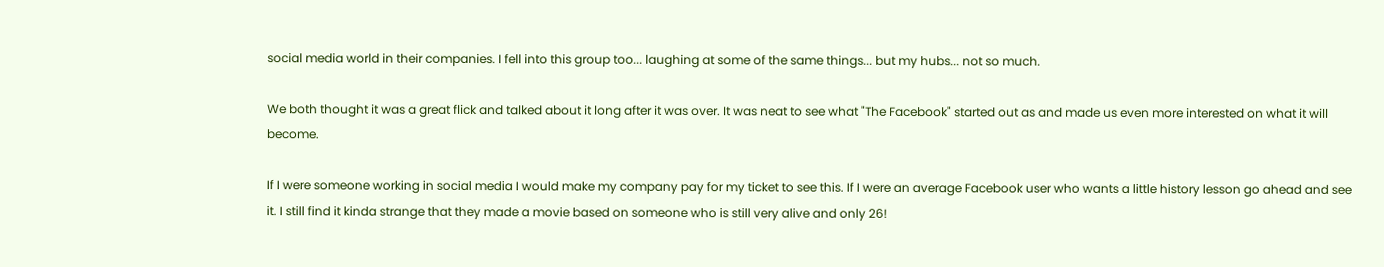social media world in their companies. I fell into this group too... laughing at some of the same things... but my hubs... not so much.

We both thought it was a great flick and talked about it long after it was over. It was neat to see what "The Facebook" started out as and made us even more interested on what it will become.

If I were someone working in social media I would make my company pay for my ticket to see this. If I were an average Facebook user who wants a little history lesson go ahead and see it. I still find it kinda strange that they made a movie based on someone who is still very alive and only 26!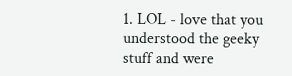1. LOL - love that you understood the geeky stuff and were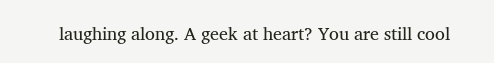laughing along. A geek at heart? You are still cool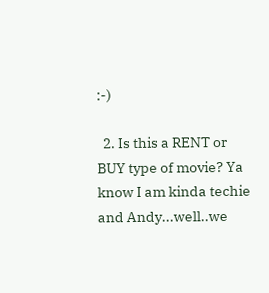:-)

  2. Is this a RENT or BUY type of movie? Ya know I am kinda techie and Andy...well..we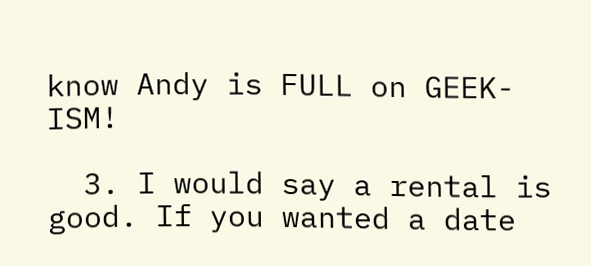know Andy is FULL on GEEK-ISM!

  3. I would say a rental is good. If you wanted a date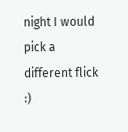night I would pick a different flick :)